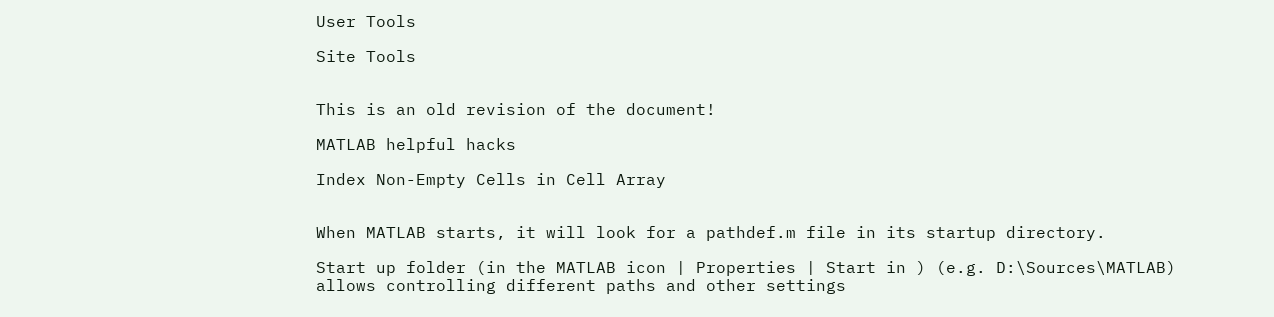User Tools

Site Tools


This is an old revision of the document!

MATLAB helpful hacks

Index Non-Empty Cells in Cell Array


When MATLAB starts, it will look for a pathdef.m file in its startup directory.

Start up folder (in the MATLAB icon | Properties | Start in ) (e.g. D:\Sources\MATLAB) allows controlling different paths and other settings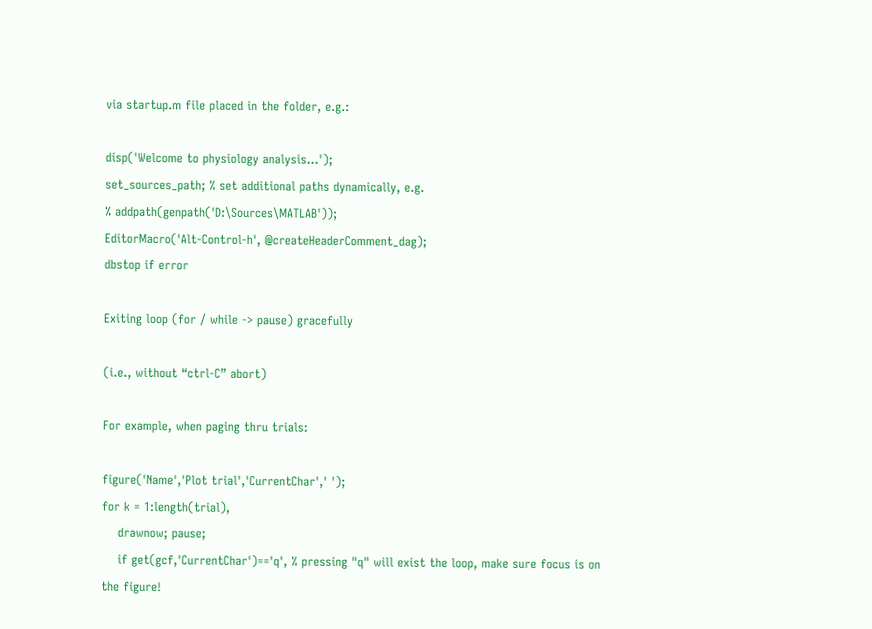via startup.m file placed in the folder, e.g.:

disp('Welcome to physiology analysis...');
set_sources_path; % set additional paths dynamically, e.g.
% addpath(genpath('D:\Sources\MATLAB'));
EditorMacro('Alt-Control-h', @createHeaderComment_dag);
dbstop if error

Exiting loop (for / while -> pause) gracefully

(i.e., without “ctrl-C” abort)

For example, when paging thru trials:

figure('Name','Plot trial','CurrentChar',' ');
for k = 1:length(trial),
    drawnow; pause;
    if get(gcf,'CurrentChar')=='q', % pressing "q" will exist the loop, make sure focus is on the figure!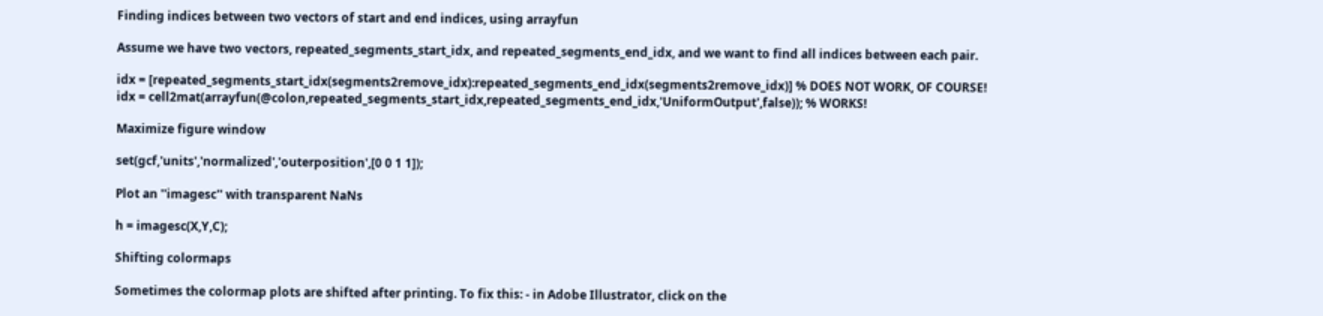Finding indices between two vectors of start and end indices, using arrayfun

Assume we have two vectors, repeated_segments_start_idx, and repeated_segments_end_idx, and we want to find all indices between each pair.

idx = [repeated_segments_start_idx(segments2remove_idx):repeated_segments_end_idx(segments2remove_idx)] % DOES NOT WORK, OF COURSE!
idx = cell2mat(arrayfun(@colon,repeated_segments_start_idx,repeated_segments_end_idx,'UniformOutput',false)); % WORKS!

Maximize figure window

set(gcf,'units','normalized','outerposition',[0 0 1 1]);

Plot an ''imagesc'' with transparent NaNs

h = imagesc(X,Y,C);

Shifting colormaps

Sometimes the colormap plots are shifted after printing. To fix this: - in Adobe Illustrator, click on the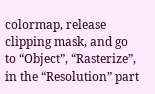colormap, release clipping mask, and go to “Object”, “Rasterize”, in the “Resolution” part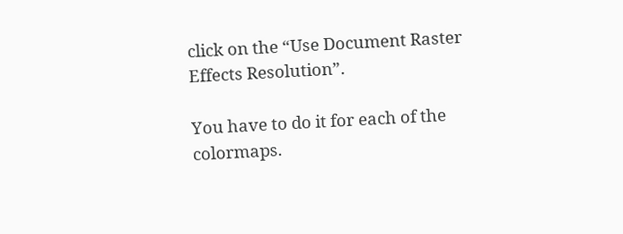click on the “Use Document Raster Effects Resolution”.

You have to do it for each of the colormaps.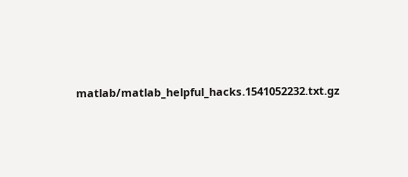matlab/matlab_helpful_hacks.1541052232.txt.gz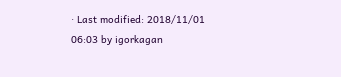· Last modified: 2018/11/01 06:03 by igorkagan